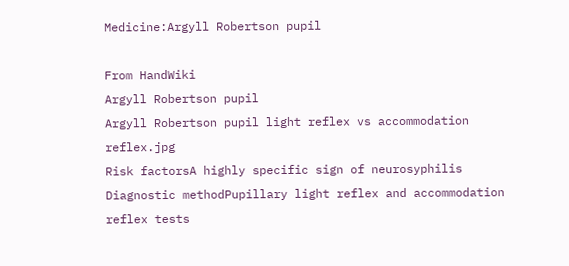Medicine:Argyll Robertson pupil

From HandWiki
Argyll Robertson pupil
Argyll Robertson pupil light reflex vs accommodation reflex.jpg
Risk factorsA highly specific sign of neurosyphilis
Diagnostic methodPupillary light reflex and accommodation reflex tests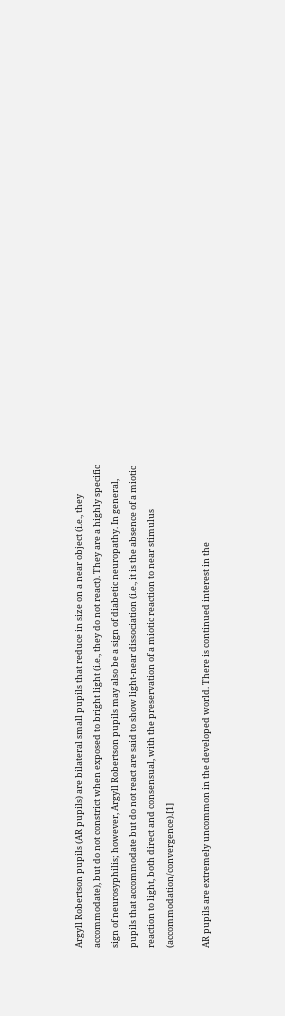Argyll Robertson pupils (AR pupils) are bilateral small pupils that reduce in size on a near object (i.e., they accommodate), but do not constrict when exposed to bright light (i.e., they do not react). They are a highly specific sign of neurosyphilis; however, Argyll Robertson pupils may also be a sign of diabetic neuropathy. In general, pupils that accommodate but do not react are said to show light-near dissociation (i.e., it is the absence of a miotic reaction to light, both direct and consensual, with the preservation of a miotic reaction to near stimulus (accommodation/convergence).[1]

AR pupils are extremely uncommon in the developed world. There is continued interest in the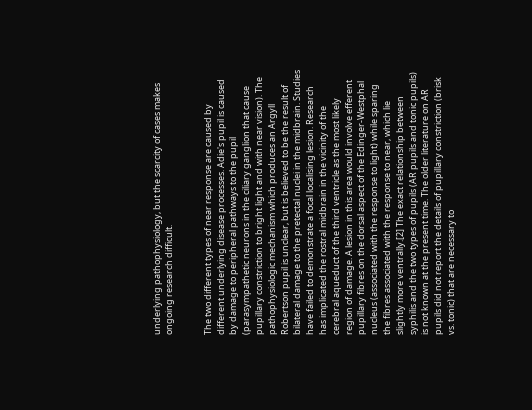underlying pathophysiology, but the scarcity of cases makes ongoing research difficult.


The two different types of near response are caused by different underlying disease processes. Adie's pupil is caused by damage to peripheral pathways to the pupil (parasympathetic neurons in the ciliary ganglion that cause pupillary constriction to bright light and with near vision). The pathophysiologic mechanism which produces an Argyll Robertson pupil is unclear, but is believed to be the result of bilateral damage to the pretectal nuclei in the midbrain. Studies have failed to demonstrate a focal localising lesion. Research has implicated the rostral midbrain in the vicinity of the cerebral aqueduct of the third ventricle as the most likely region of damage. A lesion in this area would involve efferent pupillary fibres on the dorsal aspect of the Edinger-Westphal nucleus (associated with the response to light) while sparing the fibres associated with the response to near, which lie slightly more ventrally.[2] The exact relationship between syphilis and the two types of pupils (AR pupils and tonic pupils) is not known at the present time. The older literature on AR pupils did not report the details of pupillary constriction (brisk vs. tonic) that are necessary to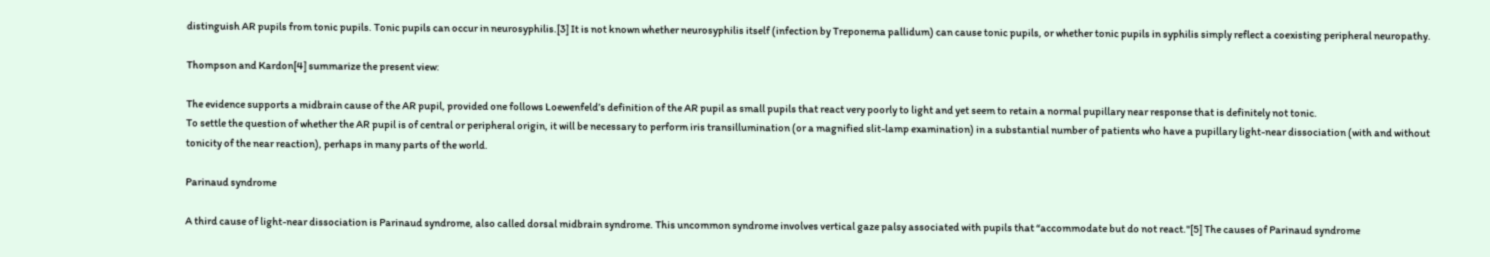distinguish AR pupils from tonic pupils. Tonic pupils can occur in neurosyphilis.[3] It is not known whether neurosyphilis itself (infection by Treponema pallidum) can cause tonic pupils, or whether tonic pupils in syphilis simply reflect a coexisting peripheral neuropathy.

Thompson and Kardon[4] summarize the present view:

The evidence supports a midbrain cause of the AR pupil, provided one follows Loewenfeld’s definition of the AR pupil as small pupils that react very poorly to light and yet seem to retain a normal pupillary near response that is definitely not tonic.
To settle the question of whether the AR pupil is of central or peripheral origin, it will be necessary to perform iris transillumination (or a magnified slit-lamp examination) in a substantial number of patients who have a pupillary light-near dissociation (with and without tonicity of the near reaction), perhaps in many parts of the world.

Parinaud syndrome

A third cause of light-near dissociation is Parinaud syndrome, also called dorsal midbrain syndrome. This uncommon syndrome involves vertical gaze palsy associated with pupils that “accommodate but do not react."[5] The causes of Parinaud syndrome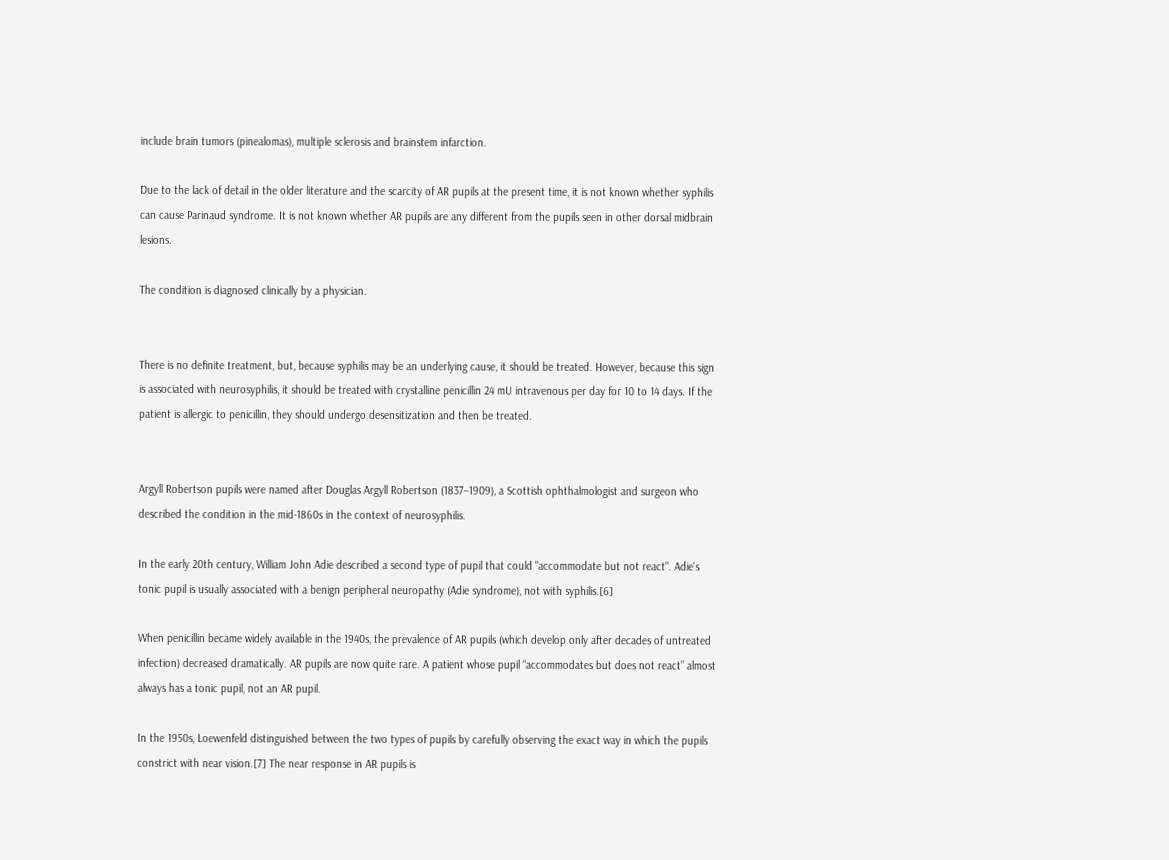include brain tumors (pinealomas), multiple sclerosis and brainstem infarction.

Due to the lack of detail in the older literature and the scarcity of AR pupils at the present time, it is not known whether syphilis can cause Parinaud syndrome. It is not known whether AR pupils are any different from the pupils seen in other dorsal midbrain lesions.

The condition is diagnosed clinically by a physician.


There is no definite treatment, but, because syphilis may be an underlying cause, it should be treated. However, because this sign is associated with neurosyphilis, it should be treated with crystalline penicillin 24 mU intravenous per day for 10 to 14 days. If the patient is allergic to penicillin, they should undergo desensitization and then be treated.


Argyll Robertson pupils were named after Douglas Argyll Robertson (1837–1909), a Scottish ophthalmologist and surgeon who described the condition in the mid-1860s in the context of neurosyphilis.

In the early 20th century, William John Adie described a second type of pupil that could "accommodate but not react". Adie's tonic pupil is usually associated with a benign peripheral neuropathy (Adie syndrome), not with syphilis.[6]

When penicillin became widely available in the 1940s, the prevalence of AR pupils (which develop only after decades of untreated infection) decreased dramatically. AR pupils are now quite rare. A patient whose pupil “accommodates but does not react” almost always has a tonic pupil, not an AR pupil.

In the 1950s, Loewenfeld distinguished between the two types of pupils by carefully observing the exact way in which the pupils constrict with near vision.[7] The near response in AR pupils is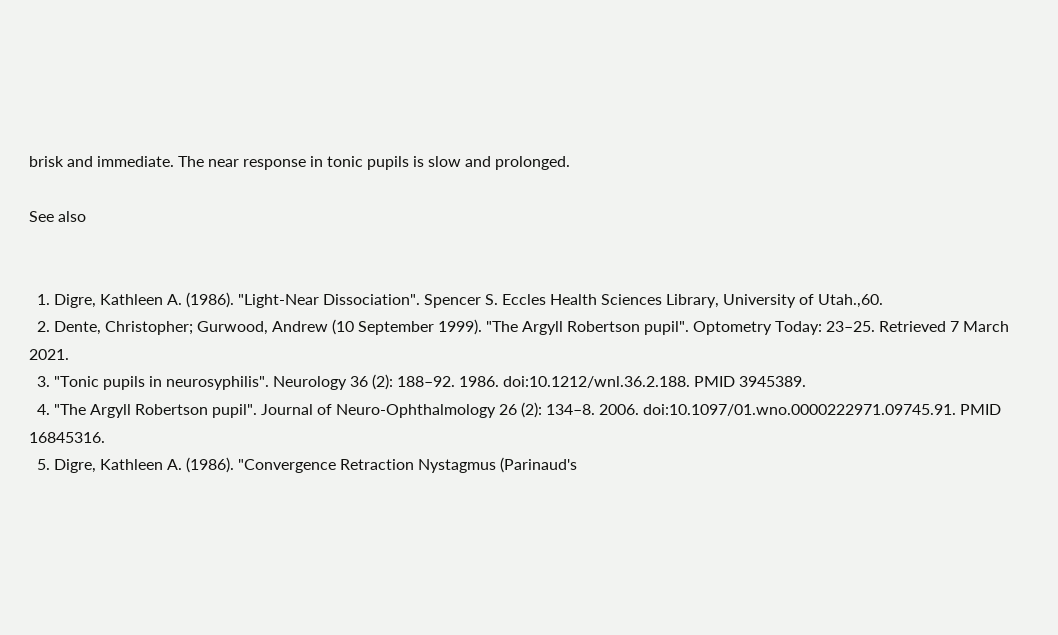brisk and immediate. The near response in tonic pupils is slow and prolonged.

See also


  1. Digre, Kathleen A. (1986). "Light-Near Dissociation". Spencer S. Eccles Health Sciences Library, University of Utah.,60.
  2. Dente, Christopher; Gurwood, Andrew (10 September 1999). "The Argyll Robertson pupil". Optometry Today: 23–25. Retrieved 7 March 2021.
  3. "Tonic pupils in neurosyphilis". Neurology 36 (2): 188–92. 1986. doi:10.1212/wnl.36.2.188. PMID 3945389.
  4. "The Argyll Robertson pupil". Journal of Neuro-Ophthalmology 26 (2): 134–8. 2006. doi:10.1097/01.wno.0000222971.09745.91. PMID 16845316.
  5. Digre, Kathleen A. (1986). "Convergence Retraction Nystagmus (Parinaud's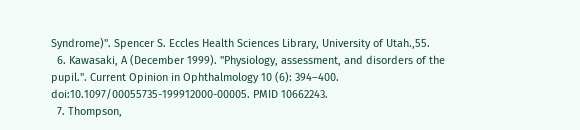Syndrome)". Spencer S. Eccles Health Sciences Library, University of Utah.,55.
  6. Kawasaki, A (December 1999). "Physiology, assessment, and disorders of the pupil.". Current Opinion in Ophthalmology 10 (6): 394–400. doi:10.1097/00055735-199912000-00005. PMID 10662243.
  7. Thompson,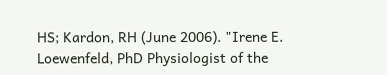HS; Kardon, RH (June 2006). "Irene E. Loewenfeld, PhD Physiologist of the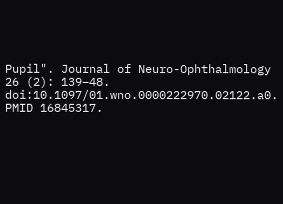Pupil". Journal of Neuro-Ophthalmology 26 (2): 139–48. doi:10.1097/01.wno.0000222970.02122.a0. PMID 16845317.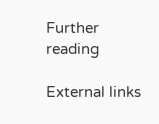Further reading

External links